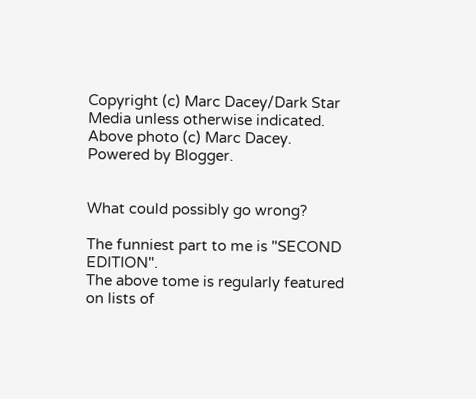Copyright (c) Marc Dacey/Dark Star Media unless otherwise indicated. Above photo (c) Marc Dacey. Powered by Blogger.


What could possibly go wrong?

The funniest part to me is "SECOND EDITION".
The above tome is regularly featured on lists of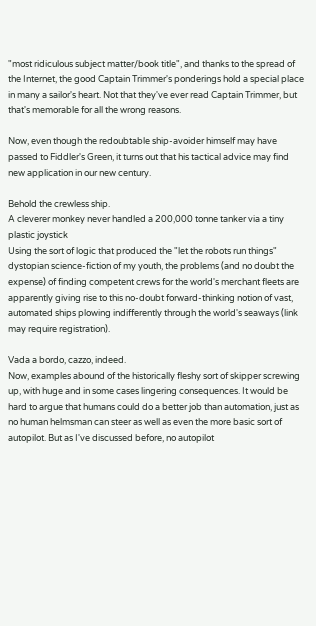"most ridiculous subject matter/book title", and thanks to the spread of the Internet, the good Captain Trimmer's ponderings hold a special place in many a sailor's heart. Not that they've ever read Captain Trimmer, but that's memorable for all the wrong reasons.

Now, even though the redoubtable ship-avoider himself may have passed to Fiddler's Green, it turns out that his tactical advice may find new application in our new century.

Behold the crewless ship.
A cleverer monkey never handled a 200,000 tonne tanker via a tiny plastic joystick
Using the sort of logic that produced the "let the robots run things" dystopian science-fiction of my youth, the problems (and no doubt the expense) of finding competent crews for the world's merchant fleets are apparently giving rise to this no-doubt forward-thinking notion of vast, automated ships plowing indifferently through the world's seaways (link may require registration).

Vada a bordo, cazzo, indeed.
Now, examples abound of the historically fleshy sort of skipper screwing up, with huge and in some cases lingering consequences. It would be hard to argue that humans could do a better job than automation, just as no human helmsman can steer as well as even the more basic sort of autopilot. But as I've discussed before, no autopilot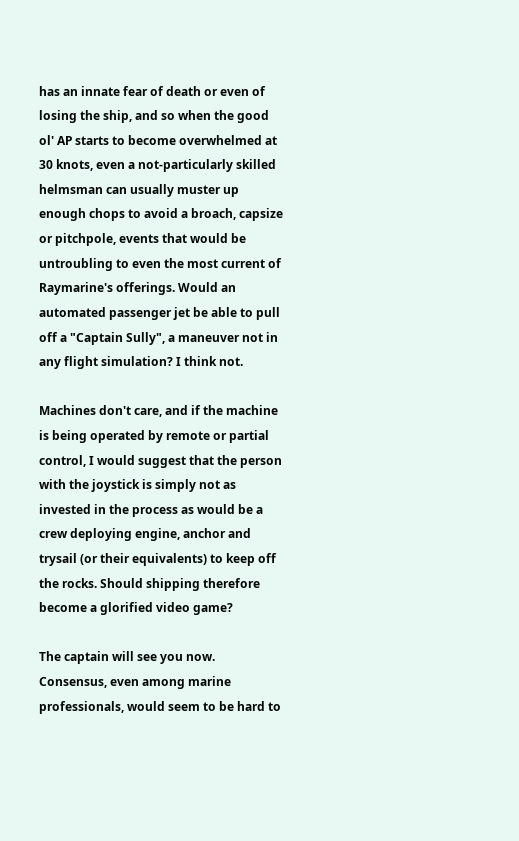has an innate fear of death or even of losing the ship, and so when the good ol' AP starts to become overwhelmed at 30 knots, even a not-particularly skilled helmsman can usually muster up enough chops to avoid a broach, capsize or pitchpole, events that would be untroubling to even the most current of Raymarine's offerings. Would an automated passenger jet be able to pull off a "Captain Sully", a maneuver not in any flight simulation? I think not.

Machines don't care, and if the machine is being operated by remote or partial control, I would suggest that the person with the joystick is simply not as invested in the process as would be a crew deploying engine, anchor and trysail (or their equivalents) to keep off the rocks. Should shipping therefore become a glorified video game?

The captain will see you now.
Consensus, even among marine professionals, would seem to be hard to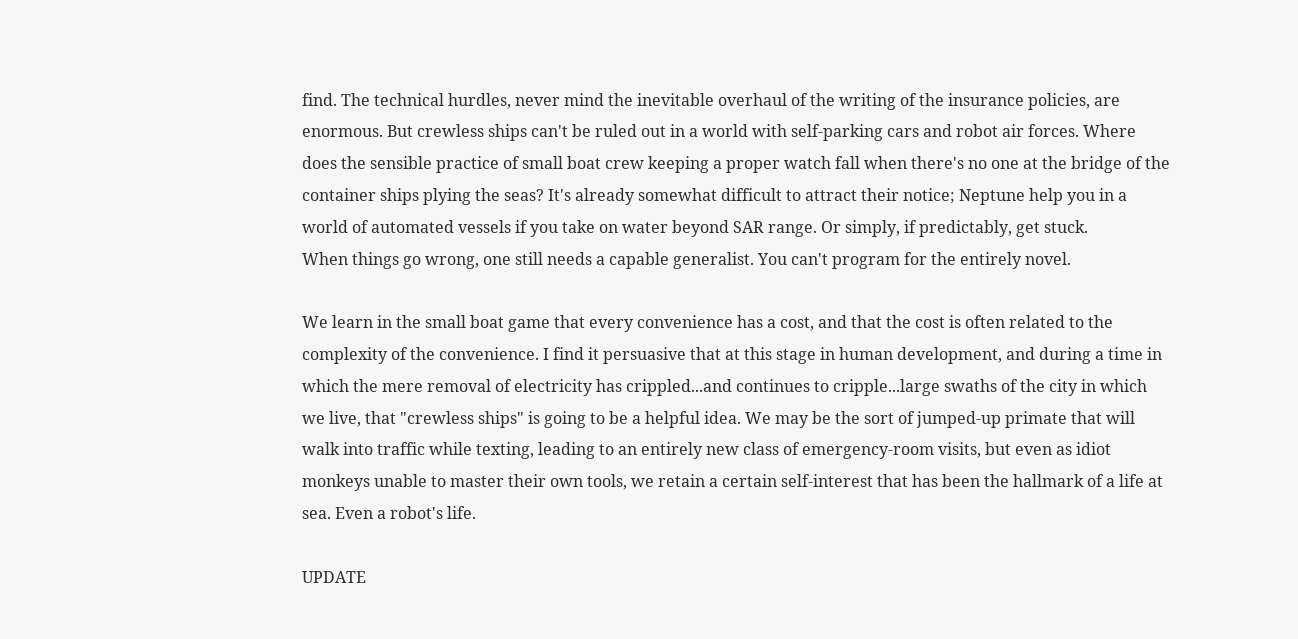find. The technical hurdles, never mind the inevitable overhaul of the writing of the insurance policies, are enormous. But crewless ships can't be ruled out in a world with self-parking cars and robot air forces. Where does the sensible practice of small boat crew keeping a proper watch fall when there's no one at the bridge of the container ships plying the seas? It's already somewhat difficult to attract their notice; Neptune help you in a world of automated vessels if you take on water beyond SAR range. Or simply, if predictably, get stuck.
When things go wrong, one still needs a capable generalist. You can't program for the entirely novel.

We learn in the small boat game that every convenience has a cost, and that the cost is often related to the complexity of the convenience. I find it persuasive that at this stage in human development, and during a time in which the mere removal of electricity has crippled...and continues to cripple...large swaths of the city in which we live, that "crewless ships" is going to be a helpful idea. We may be the sort of jumped-up primate that will walk into traffic while texting, leading to an entirely new class of emergency-room visits, but even as idiot monkeys unable to master their own tools, we retain a certain self-interest that has been the hallmark of a life at sea. Even a robot's life.

UPDATE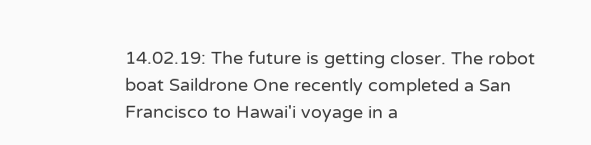14.02.19: The future is getting closer. The robot boat Saildrone One recently completed a San Francisco to Hawai'i voyage in a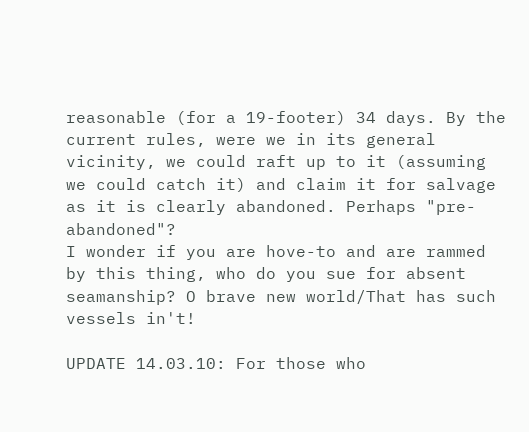reasonable (for a 19-footer) 34 days. By the current rules, were we in its general vicinity, we could raft up to it (assuming we could catch it) and claim it for salvage as it is clearly abandoned. Perhaps "pre-abandoned"?
I wonder if you are hove-to and are rammed by this thing, who do you sue for absent seamanship? O brave new world/That has such vessels in't!

UPDATE 14.03.10: For those who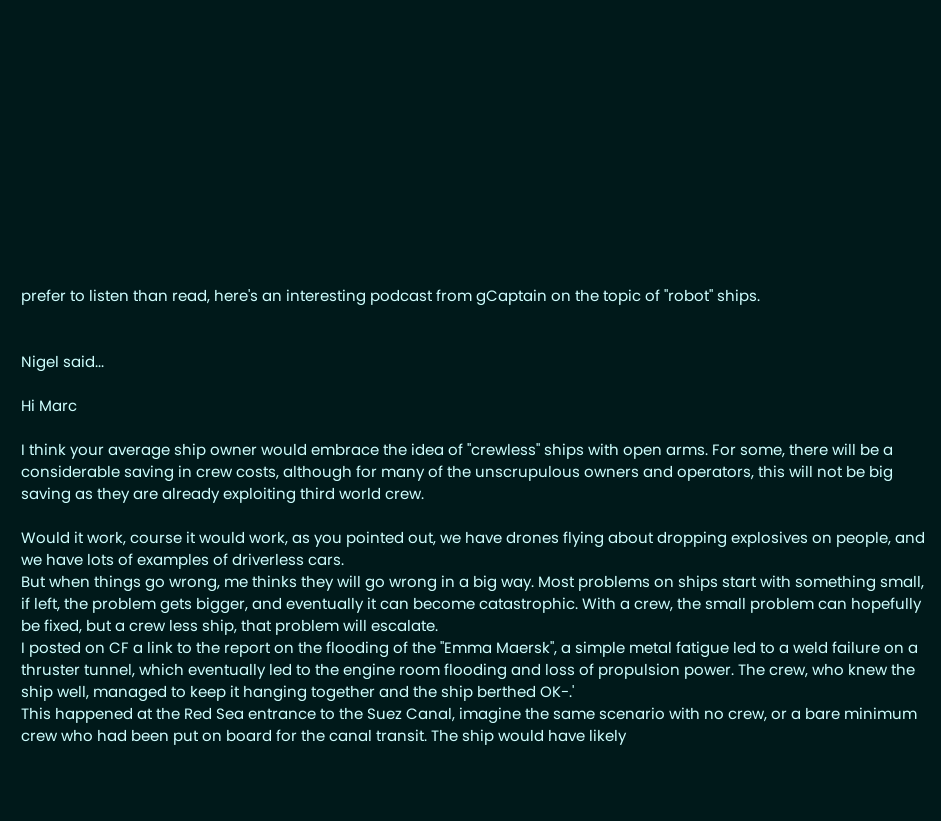prefer to listen than read, here's an interesting podcast from gCaptain on the topic of "robot" ships.


Nigel said...

Hi Marc

I think your average ship owner would embrace the idea of "crewless" ships with open arms. For some, there will be a considerable saving in crew costs, although for many of the unscrupulous owners and operators, this will not be big saving as they are already exploiting third world crew.

Would it work, course it would work, as you pointed out, we have drones flying about dropping explosives on people, and we have lots of examples of driverless cars.
But when things go wrong, me thinks they will go wrong in a big way. Most problems on ships start with something small, if left, the problem gets bigger, and eventually it can become catastrophic. With a crew, the small problem can hopefully be fixed, but a crew less ship, that problem will escalate.
I posted on CF a link to the report on the flooding of the "Emma Maersk", a simple metal fatigue led to a weld failure on a thruster tunnel, which eventually led to the engine room flooding and loss of propulsion power. The crew, who knew the ship well, managed to keep it hanging together and the ship berthed OK-.'
This happened at the Red Sea entrance to the Suez Canal, imagine the same scenario with no crew, or a bare minimum crew who had been put on board for the canal transit. The ship would have likely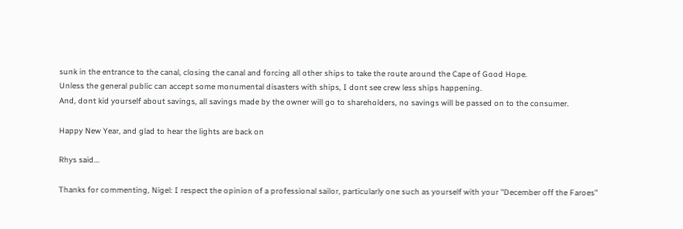sunk in the entrance to the canal, closing the canal and forcing all other ships to take the route around the Cape of Good Hope.
Unless the general public can accept some monumental disasters with ships, I dont see crew less ships happening.
And, dont kid yourself about savings, all savings made by the owner will go to shareholders, no savings will be passed on to the consumer.

Happy New Year, and glad to hear the lights are back on

Rhys said...

Thanks for commenting, Nigel: I respect the opinion of a professional sailor, particularly one such as yourself with your "December off the Faroes"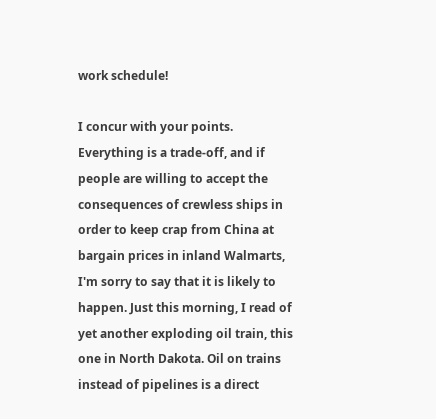work schedule!

I concur with your points. Everything is a trade-off, and if people are willing to accept the consequences of crewless ships in order to keep crap from China at bargain prices in inland Walmarts, I'm sorry to say that it is likely to happen. Just this morning, I read of yet another exploding oil train, this one in North Dakota. Oil on trains instead of pipelines is a direct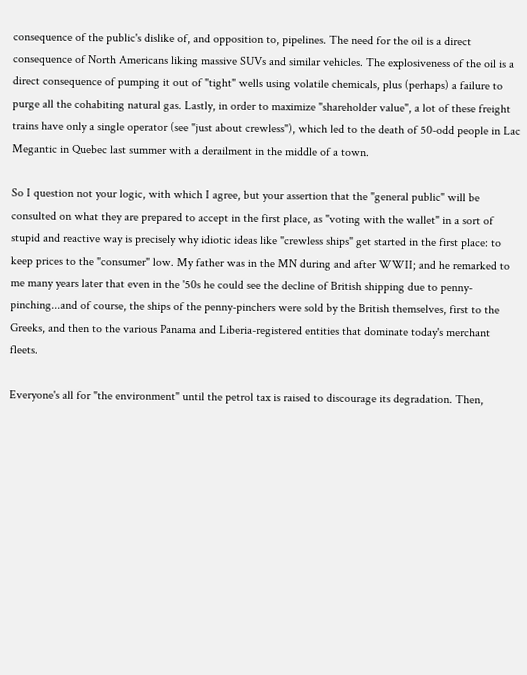consequence of the public's dislike of, and opposition to, pipelines. The need for the oil is a direct consequence of North Americans liking massive SUVs and similar vehicles. The explosiveness of the oil is a direct consequence of pumping it out of "tight" wells using volatile chemicals, plus (perhaps) a failure to purge all the cohabiting natural gas. Lastly, in order to maximize "shareholder value", a lot of these freight trains have only a single operator (see "just about crewless"), which led to the death of 50-odd people in Lac Megantic in Quebec last summer with a derailment in the middle of a town.

So I question not your logic, with which I agree, but your assertion that the "general public" will be consulted on what they are prepared to accept in the first place, as "voting with the wallet" in a sort of stupid and reactive way is precisely why idiotic ideas like "crewless ships" get started in the first place: to keep prices to the "consumer" low. My father was in the MN during and after WWII; and he remarked to me many years later that even in the '50s he could see the decline of British shipping due to penny-pinching...and of course, the ships of the penny-pinchers were sold by the British themselves, first to the Greeks, and then to the various Panama and Liberia-registered entities that dominate today's merchant fleets.

Everyone's all for "the environment" until the petrol tax is raised to discourage its degradation. Then,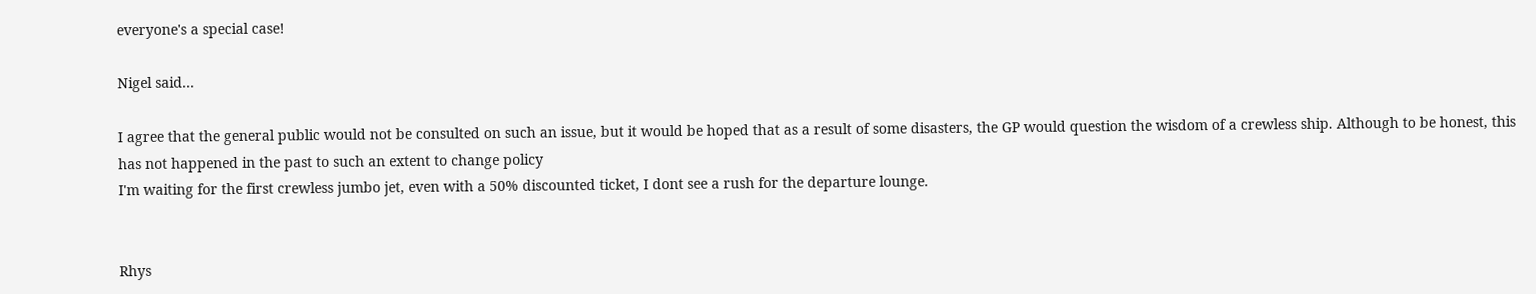everyone's a special case!

Nigel said...

I agree that the general public would not be consulted on such an issue, but it would be hoped that as a result of some disasters, the GP would question the wisdom of a crewless ship. Although to be honest, this has not happened in the past to such an extent to change policy
I'm waiting for the first crewless jumbo jet, even with a 50% discounted ticket, I dont see a rush for the departure lounge.


Rhys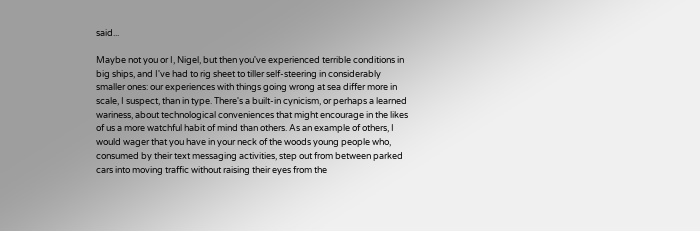said...

Maybe not you or I, Nigel, but then you've experienced terrible conditions in big ships, and I've had to rig sheet to tiller self-steering in considerably smaller ones: our experiences with things going wrong at sea differ more in scale, I suspect, than in type. There's a built-in cynicism, or perhaps a learned wariness, about technological conveniences that might encourage in the likes of us a more watchful habit of mind than others. As an example of others, I would wager that you have in your neck of the woods young people who, consumed by their text messaging activities, step out from between parked cars into moving traffic without raising their eyes from the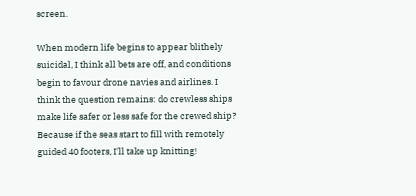screen.

When modern life begins to appear blithely suicidal, I think all bets are off, and conditions begin to favour drone navies and airlines. I think the question remains: do crewless ships make life safer or less safe for the crewed ship? Because if the seas start to fill with remotely guided 40 footers, I'll take up knitting!